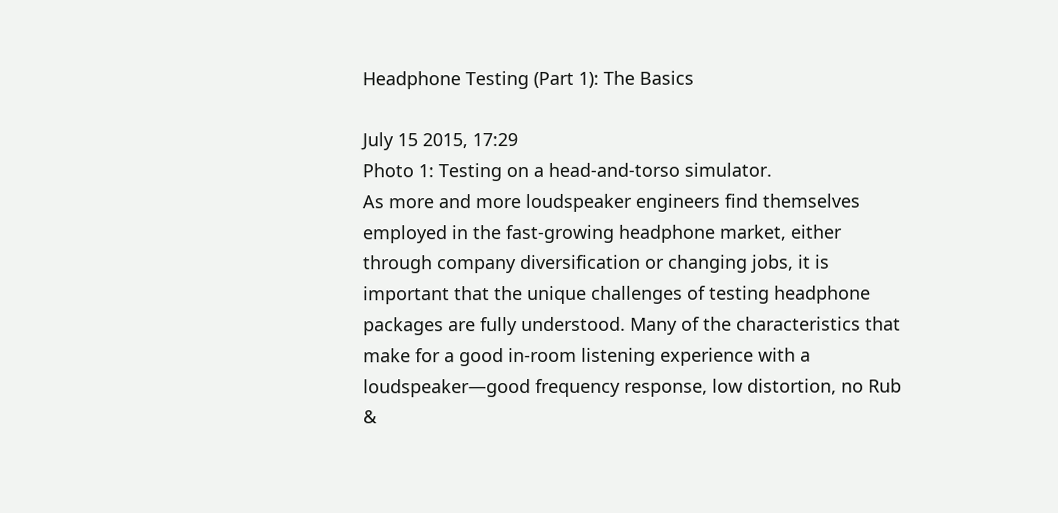Headphone Testing (Part 1): The Basics

July 15 2015, 17:29
Photo 1: Testing on a head-and-torso simulator.
As more and more loudspeaker engineers find themselves employed in the fast-growing headphone market, either through company diversification or changing jobs, it is important that the unique challenges of testing headphone packages are fully understood. Many of the characteristics that make for a good in-room listening experience with a loudspeaker—good frequency response, low distortion, no Rub &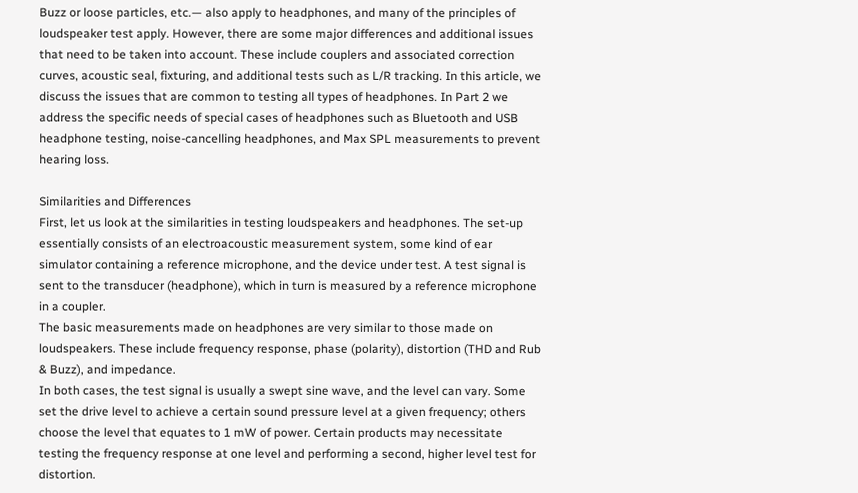Buzz or loose particles, etc.— also apply to headphones, and many of the principles of loudspeaker test apply. However, there are some major differences and additional issues that need to be taken into account. These include couplers and associated correction curves, acoustic seal, fixturing, and additional tests such as L/R tracking. In this article, we discuss the issues that are common to testing all types of headphones. In Part 2 we address the specific needs of special cases of headphones such as Bluetooth and USB headphone testing, noise-cancelling headphones, and Max SPL measurements to prevent hearing loss.

Similarities and Differences
First, let us look at the similarities in testing loudspeakers and headphones. The set-up essentially consists of an electroacoustic measurement system, some kind of ear simulator containing a reference microphone, and the device under test. A test signal is sent to the transducer (headphone), which in turn is measured by a reference microphone in a coupler.
The basic measurements made on headphones are very similar to those made on loudspeakers. These include frequency response, phase (polarity), distortion (THD and Rub & Buzz), and impedance.
In both cases, the test signal is usually a swept sine wave, and the level can vary. Some set the drive level to achieve a certain sound pressure level at a given frequency; others choose the level that equates to 1 mW of power. Certain products may necessitate testing the frequency response at one level and performing a second, higher level test for distortion.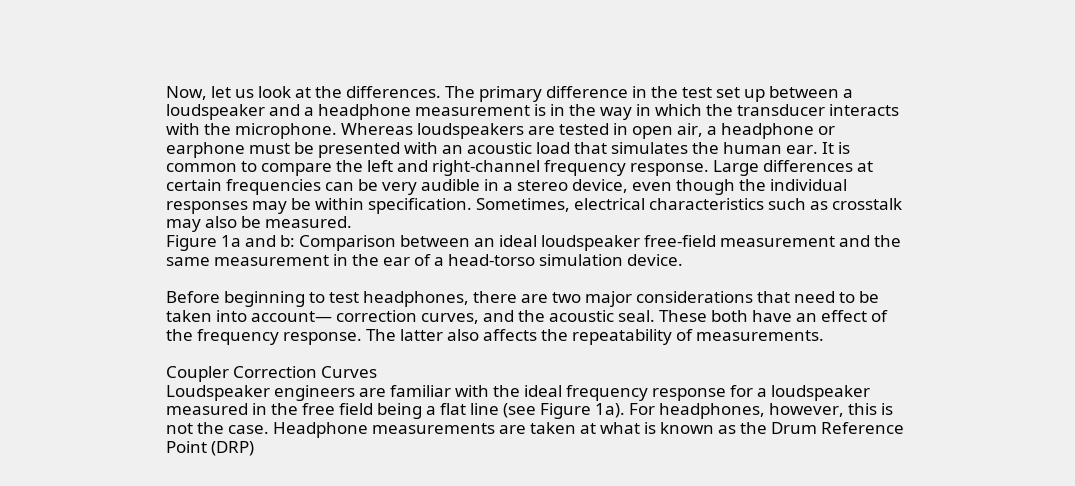Now, let us look at the differences. The primary difference in the test set up between a loudspeaker and a headphone measurement is in the way in which the transducer interacts with the microphone. Whereas loudspeakers are tested in open air, a headphone or earphone must be presented with an acoustic load that simulates the human ear. It is common to compare the left and right-channel frequency response. Large differences at certain frequencies can be very audible in a stereo device, even though the individual responses may be within specification. Sometimes, electrical characteristics such as crosstalk may also be measured.
Figure 1a and b: Comparison between an ideal loudspeaker free-field measurement and the same measurement in the ear of a head-torso simulation device.

Before beginning to test headphones, there are two major considerations that need to be taken into account— correction curves, and the acoustic seal. These both have an effect of the frequency response. The latter also affects the repeatability of measurements.

Coupler Correction Curves
Loudspeaker engineers are familiar with the ideal frequency response for a loudspeaker measured in the free field being a flat line (see Figure 1a). For headphones, however, this is not the case. Headphone measurements are taken at what is known as the Drum Reference Point (DRP)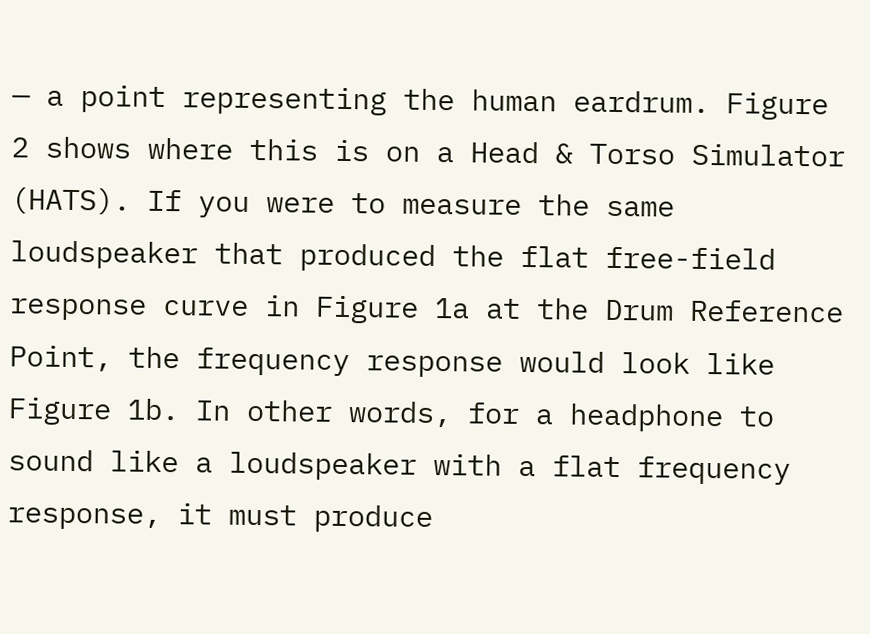— a point representing the human eardrum. Figure 2 shows where this is on a Head & Torso Simulator (HATS). If you were to measure the same loudspeaker that produced the flat free-field response curve in Figure 1a at the Drum Reference Point, the frequency response would look like Figure 1b. In other words, for a headphone to sound like a loudspeaker with a flat frequency response, it must produce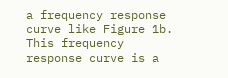a frequency response curve like Figure 1b.
This frequency response curve is a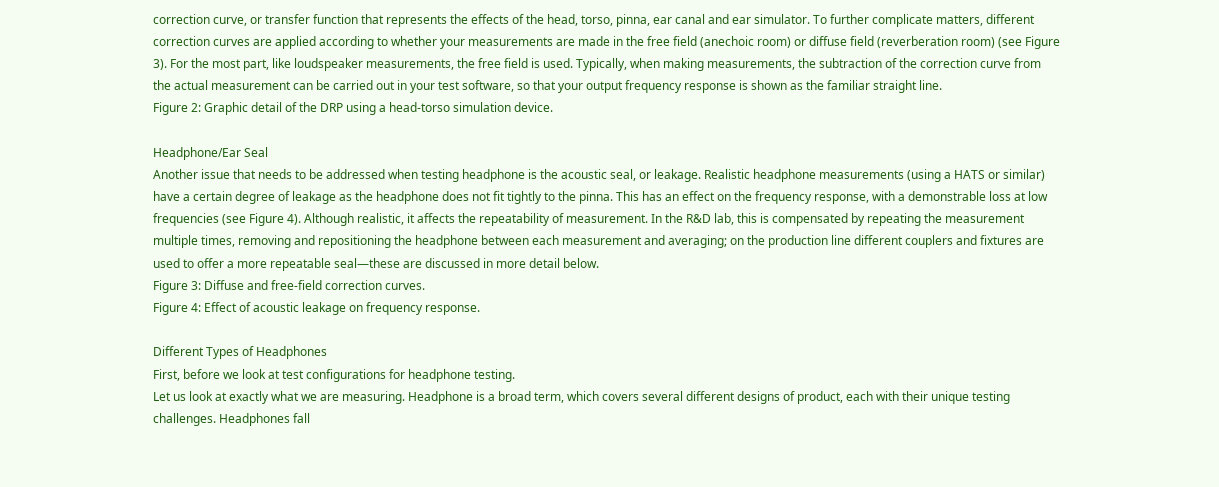correction curve, or transfer function that represents the effects of the head, torso, pinna, ear canal and ear simulator. To further complicate matters, different correction curves are applied according to whether your measurements are made in the free field (anechoic room) or diffuse field (reverberation room) (see Figure 3). For the most part, like loudspeaker measurements, the free field is used. Typically, when making measurements, the subtraction of the correction curve from the actual measurement can be carried out in your test software, so that your output frequency response is shown as the familiar straight line.
Figure 2: Graphic detail of the DRP using a head-torso simulation device.

Headphone/Ear Seal
Another issue that needs to be addressed when testing headphone is the acoustic seal, or leakage. Realistic headphone measurements (using a HATS or similar) have a certain degree of leakage as the headphone does not fit tightly to the pinna. This has an effect on the frequency response, with a demonstrable loss at low frequencies (see Figure 4). Although realistic, it affects the repeatability of measurement. In the R&D lab, this is compensated by repeating the measurement multiple times, removing and repositioning the headphone between each measurement and averaging; on the production line different couplers and fixtures are used to offer a more repeatable seal—these are discussed in more detail below.
Figure 3: Diffuse and free-field correction curves.
Figure 4: Effect of acoustic leakage on frequency response.

Different Types of Headphones
First, before we look at test configurations for headphone testing.
Let us look at exactly what we are measuring. Headphone is a broad term, which covers several different designs of product, each with their unique testing challenges. Headphones fall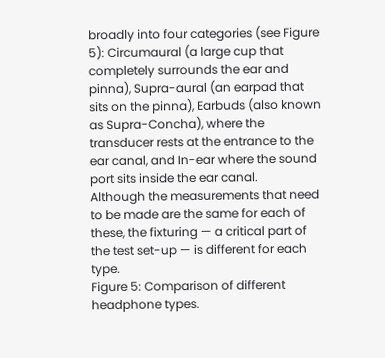broadly into four categories (see Figure 5): Circumaural (a large cup that completely surrounds the ear and pinna), Supra-aural (an earpad that sits on the pinna), Earbuds (also known as Supra-Concha), where the transducer rests at the entrance to the ear canal, and In-ear where the sound port sits inside the ear canal.
Although the measurements that need to be made are the same for each of these, the fixturing — a critical part of the test set-up — is different for each type.
Figure 5: Comparison of different headphone types.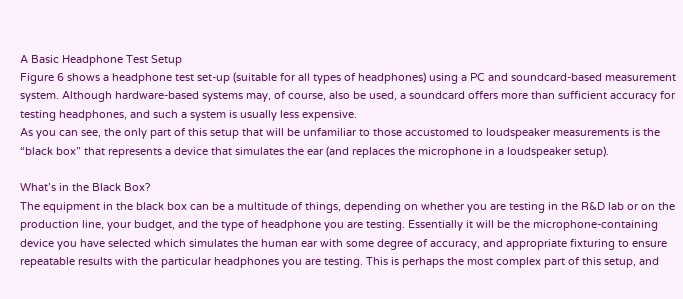A Basic Headphone Test Setup
Figure 6 shows a headphone test set-up (suitable for all types of headphones) using a PC and soundcard-based measurement system. Although hardware-based systems may, of course, also be used, a soundcard offers more than sufficient accuracy for testing headphones, and such a system is usually less expensive.
As you can see, the only part of this setup that will be unfamiliar to those accustomed to loudspeaker measurements is the “black box” that represents a device that simulates the ear (and replaces the microphone in a loudspeaker setup).

What’s in the Black Box?
The equipment in the black box can be a multitude of things, depending on whether you are testing in the R&D lab or on the production line, your budget, and the type of headphone you are testing. Essentially it will be the microphone-containing device you have selected which simulates the human ear with some degree of accuracy, and appropriate fixturing to ensure repeatable results with the particular headphones you are testing. This is perhaps the most complex part of this setup, and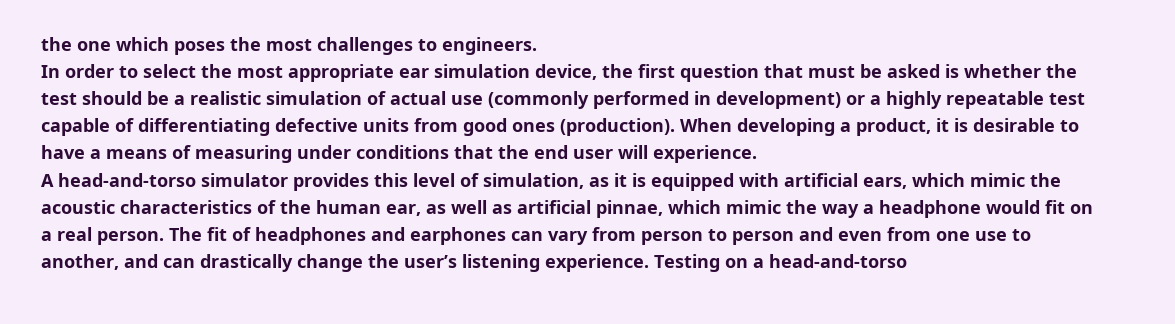the one which poses the most challenges to engineers.
In order to select the most appropriate ear simulation device, the first question that must be asked is whether the test should be a realistic simulation of actual use (commonly performed in development) or a highly repeatable test capable of differentiating defective units from good ones (production). When developing a product, it is desirable to have a means of measuring under conditions that the end user will experience.
A head-and-torso simulator provides this level of simulation, as it is equipped with artificial ears, which mimic the acoustic characteristics of the human ear, as well as artificial pinnae, which mimic the way a headphone would fit on a real person. The fit of headphones and earphones can vary from person to person and even from one use to another, and can drastically change the user’s listening experience. Testing on a head-and-torso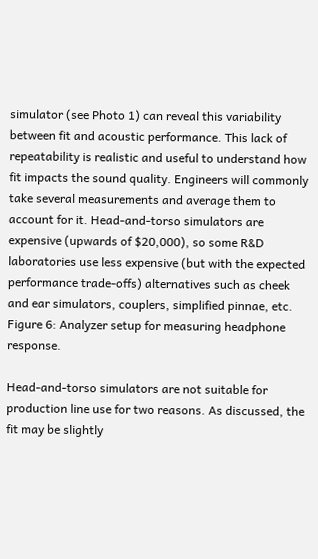simulator (see Photo 1) can reveal this variability between fit and acoustic performance. This lack of repeatability is realistic and useful to understand how fit impacts the sound quality. Engineers will commonly take several measurements and average them to account for it. Head-and-torso simulators are expensive (upwards of $20,000), so some R&D laboratories use less expensive (but with the expected performance trade-offs) alternatives such as cheek and ear simulators, couplers, simplified pinnae, etc.
Figure 6: Analyzer setup for measuring headphone response.

Head-and-torso simulators are not suitable for production line use for two reasons. As discussed, the fit may be slightly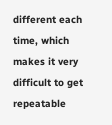different each time, which makes it very difficult to get repeatable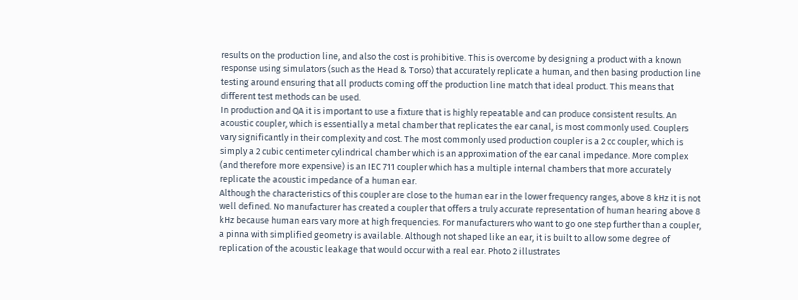results on the production line, and also the cost is prohibitive. This is overcome by designing a product with a known response using simulators (such as the Head & Torso) that accurately replicate a human, and then basing production line testing around ensuring that all products coming off the production line match that ideal product. This means that different test methods can be used.
In production and QA it is important to use a fixture that is highly repeatable and can produce consistent results. An acoustic coupler, which is essentially a metal chamber that replicates the ear canal, is most commonly used. Couplers vary significantly in their complexity and cost. The most commonly used production coupler is a 2 cc coupler, which is simply a 2 cubic centimeter cylindrical chamber which is an approximation of the ear canal impedance. More complex (and therefore more expensive) is an IEC 711 coupler which has a multiple internal chambers that more accurately replicate the acoustic impedance of a human ear.
Although the characteristics of this coupler are close to the human ear in the lower frequency ranges, above 8 kHz it is not well defined. No manufacturer has created a coupler that offers a truly accurate representation of human hearing above 8 kHz because human ears vary more at high frequencies. For manufacturers who want to go one step further than a coupler, a pinna with simplified geometry is available. Although not shaped like an ear, it is built to allow some degree of replication of the acoustic leakage that would occur with a real ear. Photo 2 illustrates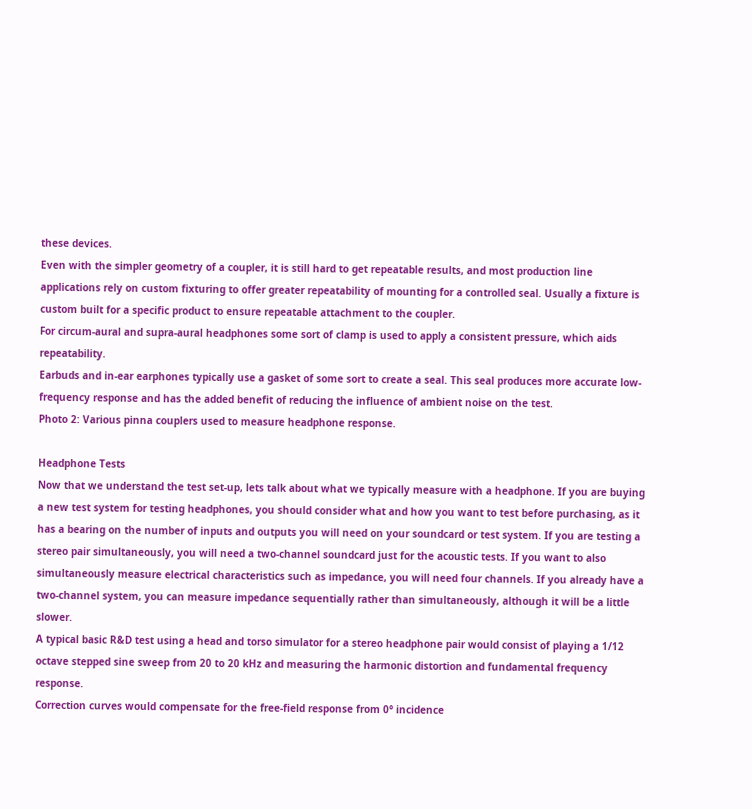these devices.
Even with the simpler geometry of a coupler, it is still hard to get repeatable results, and most production line applications rely on custom fixturing to offer greater repeatability of mounting for a controlled seal. Usually a fixture is custom built for a specific product to ensure repeatable attachment to the coupler.
For circum-aural and supra-aural headphones some sort of clamp is used to apply a consistent pressure, which aids repeatability.
Earbuds and in-ear earphones typically use a gasket of some sort to create a seal. This seal produces more accurate low-frequency response and has the added benefit of reducing the influence of ambient noise on the test.
Photo 2: Various pinna couplers used to measure headphone response.

Headphone Tests
Now that we understand the test set-up, lets talk about what we typically measure with a headphone. If you are buying a new test system for testing headphones, you should consider what and how you want to test before purchasing, as it has a bearing on the number of inputs and outputs you will need on your soundcard or test system. If you are testing a stereo pair simultaneously, you will need a two-channel soundcard just for the acoustic tests. If you want to also simultaneously measure electrical characteristics such as impedance, you will need four channels. If you already have a two-channel system, you can measure impedance sequentially rather than simultaneously, although it will be a little slower.
A typical basic R&D test using a head and torso simulator for a stereo headphone pair would consist of playing a 1/12 octave stepped sine sweep from 20 to 20 kHz and measuring the harmonic distortion and fundamental frequency response.
Correction curves would compensate for the free-field response from 0° incidence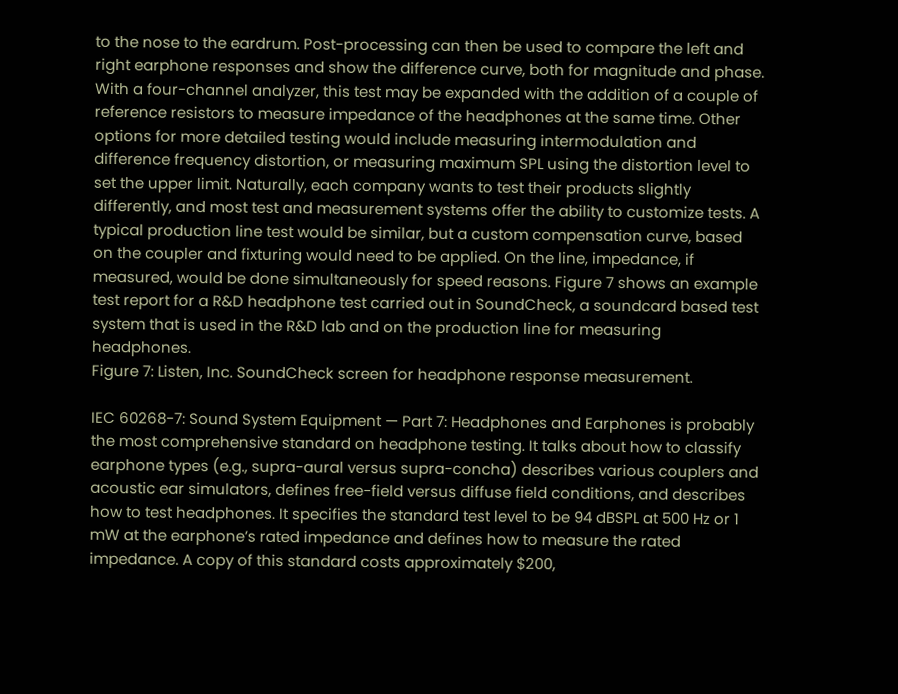to the nose to the eardrum. Post-processing can then be used to compare the left and right earphone responses and show the difference curve, both for magnitude and phase.
With a four-channel analyzer, this test may be expanded with the addition of a couple of reference resistors to measure impedance of the headphones at the same time. Other options for more detailed testing would include measuring intermodulation and difference frequency distortion, or measuring maximum SPL using the distortion level to set the upper limit. Naturally, each company wants to test their products slightly differently, and most test and measurement systems offer the ability to customize tests. A typical production line test would be similar, but a custom compensation curve, based on the coupler and fixturing would need to be applied. On the line, impedance, if measured, would be done simultaneously for speed reasons. Figure 7 shows an example test report for a R&D headphone test carried out in SoundCheck, a soundcard based test system that is used in the R&D lab and on the production line for measuring headphones.
Figure 7: Listen, Inc. SoundCheck screen for headphone response measurement.

IEC 60268-7: Sound System Equipment — Part 7: Headphones and Earphones is probably the most comprehensive standard on headphone testing. It talks about how to classify earphone types (e.g., supra-aural versus supra-concha) describes various couplers and acoustic ear simulators, defines free-field versus diffuse field conditions, and describes how to test headphones. It specifies the standard test level to be 94 dBSPL at 500 Hz or 1 mW at the earphone’s rated impedance and defines how to measure the rated impedance. A copy of this standard costs approximately $200,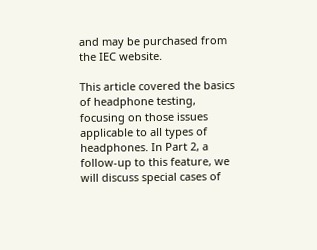and may be purchased from the IEC website.

This article covered the basics of headphone testing, focusing on those issues applicable to all types of headphones. In Part 2, a follow-up to this feature, we will discuss special cases of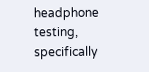headphone testing, specifically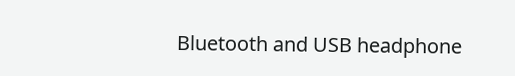Bluetooth and USB headphone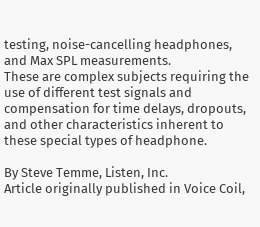testing, noise-cancelling headphones, and Max SPL measurements.
These are complex subjects requiring the use of different test signals and compensation for time delays, dropouts, and other characteristics inherent to these special types of headphone.

By Steve Temme, Listen, Inc.
Article originally published in Voice Coil,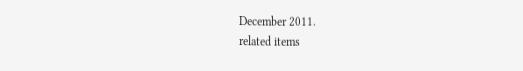December 2011.
related items